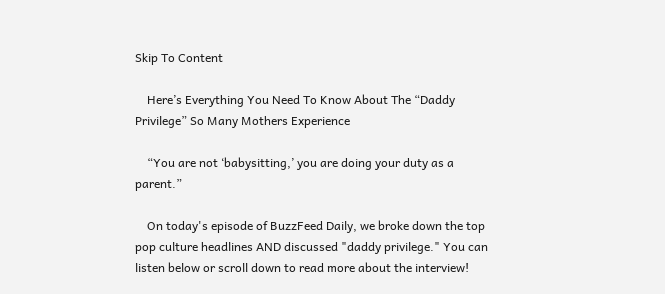Skip To Content

    Here’s Everything You Need To Know About The “Daddy Privilege” So Many Mothers Experience

    “You are not ‘babysitting,’ you are doing your duty as a parent.”

    On today's episode of BuzzFeed Daily, we broke down the top pop culture headlines AND discussed "daddy privilege." You can listen below or scroll down to read more about the interview!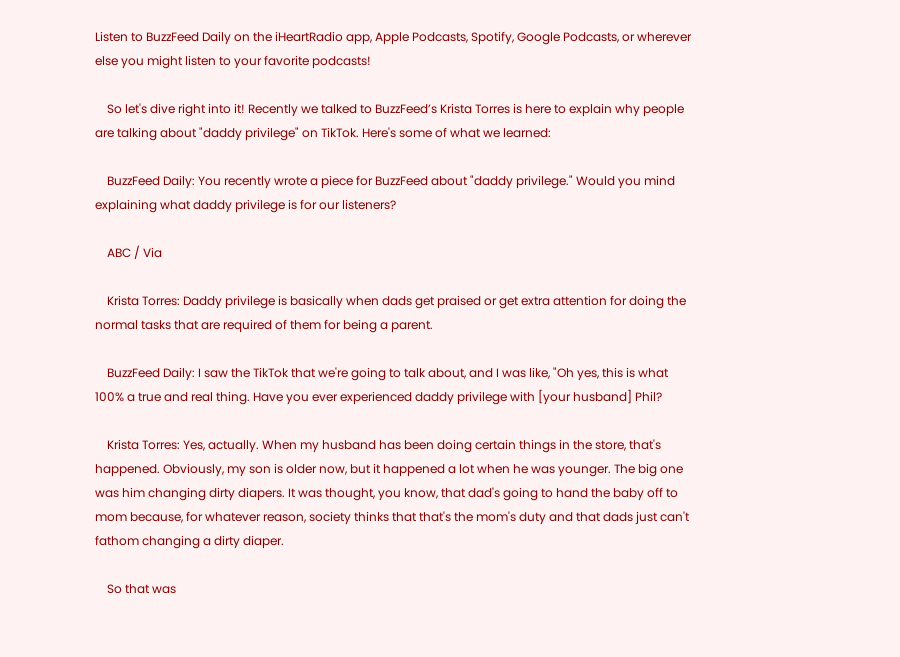Listen to BuzzFeed Daily on the iHeartRadio app, Apple Podcasts, Spotify, Google Podcasts, or wherever else you might listen to your favorite podcasts!

    So let's dive right into it! Recently we talked to BuzzFeed’s Krista Torres is here to explain why people are talking about "daddy privilege" on TikTok. Here's some of what we learned:

    BuzzFeed Daily: You recently wrote a piece for BuzzFeed about "daddy privilege." Would you mind explaining what daddy privilege is for our listeners?

    ABC / Via

    Krista Torres: Daddy privilege is basically when dads get praised or get extra attention for doing the normal tasks that are required of them for being a parent.

    BuzzFeed Daily: I saw the TikTok that we're going to talk about, and I was like, "Oh yes, this is what 100% a true and real thing. Have you ever experienced daddy privilege with [your husband] Phil?

    Krista Torres: Yes, actually. When my husband has been doing certain things in the store, that's happened. Obviously, my son is older now, but it happened a lot when he was younger. The big one was him changing dirty diapers. It was thought, you know, that dad's going to hand the baby off to mom because, for whatever reason, society thinks that that's the mom's duty and that dads just can't fathom changing a dirty diaper.

    So that was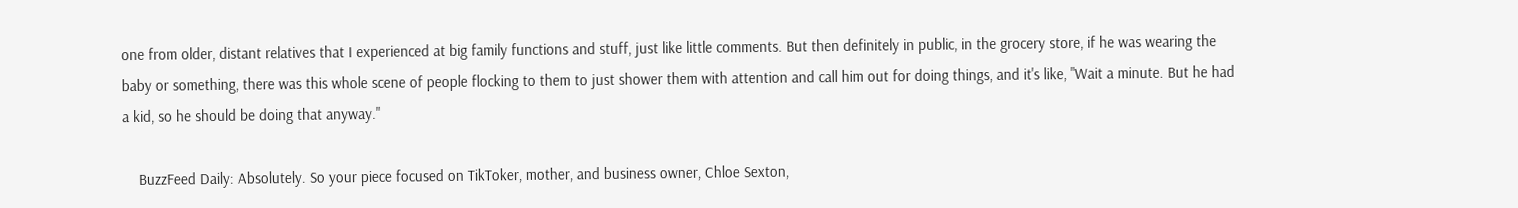one from older, distant relatives that I experienced at big family functions and stuff, just like little comments. But then definitely in public, in the grocery store, if he was wearing the baby or something, there was this whole scene of people flocking to them to just shower them with attention and call him out for doing things, and it's like, "Wait a minute. But he had a kid, so he should be doing that anyway."

    BuzzFeed Daily: Absolutely. So your piece focused on TikToker, mother, and business owner, Chloe Sexton,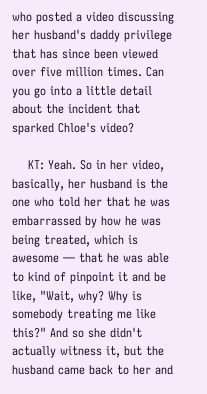who posted a video discussing her husband's daddy privilege that has since been viewed over five million times. Can you go into a little detail about the incident that sparked Chloe's video?

    KT: Yeah. So in her video, basically, her husband is the one who told her that he was embarrassed by how he was being treated, which is awesome — that he was able to kind of pinpoint it and be like, "Wait, why? Why is somebody treating me like this?" And so she didn't actually witness it, but the husband came back to her and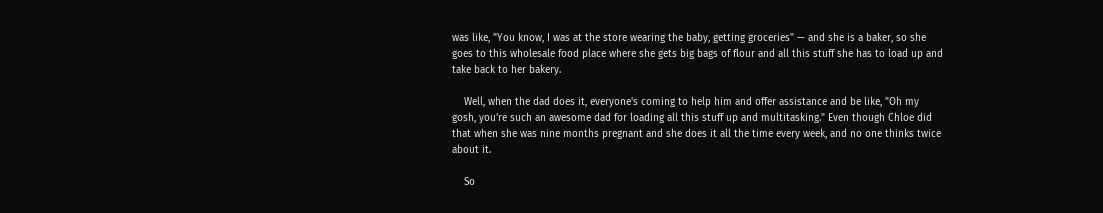was like, "You know, I was at the store wearing the baby, getting groceries" — and she is a baker, so she goes to this wholesale food place where she gets big bags of flour and all this stuff she has to load up and take back to her bakery.

    Well, when the dad does it, everyone's coming to help him and offer assistance and be like, "Oh my gosh, you're such an awesome dad for loading all this stuff up and multitasking." Even though Chloe did that when she was nine months pregnant and she does it all the time every week, and no one thinks twice about it.

    So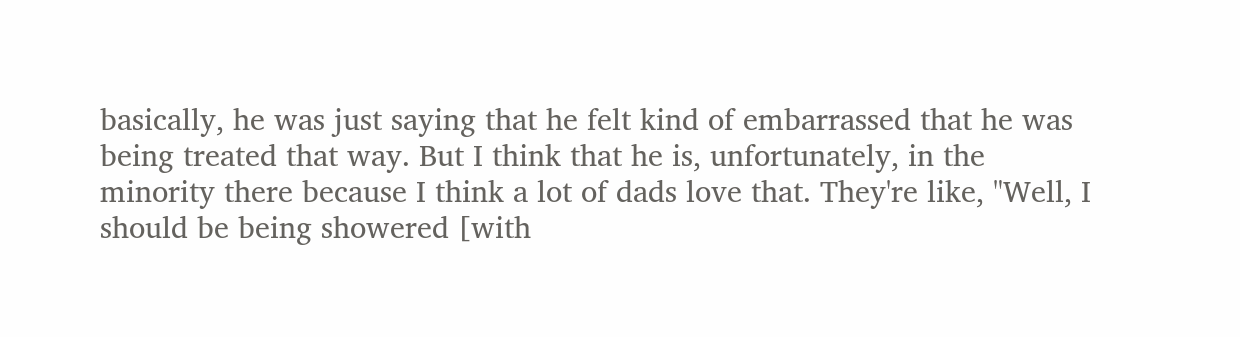basically, he was just saying that he felt kind of embarrassed that he was being treated that way. But I think that he is, unfortunately, in the minority there because I think a lot of dads love that. They're like, "Well, I should be being showered [with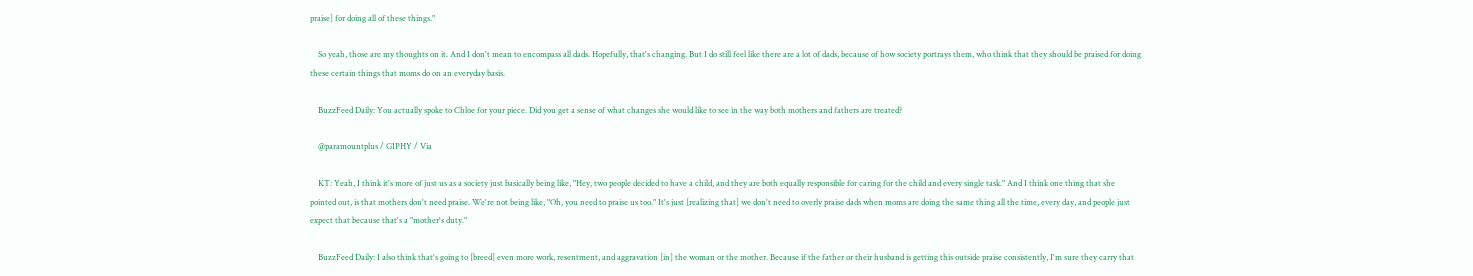praise] for doing all of these things."

    So yeah, those are my thoughts on it. And I don't mean to encompass all dads. Hopefully, that's changing. But I do still feel like there are a lot of dads, because of how society portrays them, who think that they should be praised for doing these certain things that moms do on an everyday basis.

    BuzzFeed Daily: You actually spoke to Chloe for your piece. Did you get a sense of what changes she would like to see in the way both mothers and fathers are treated?

    @paramountplus / GIPHY / Via

    KT: Yeah, I think it's more of just us as a society just basically being like, "Hey, two people decided to have a child, and they are both equally responsible for caring for the child and every single task." And I think one thing that she pointed out, is that mothers don't need praise. We're not being like, "Oh, you need to praise us too." It's just [realizing that] we don't need to overly praise dads when moms are doing the same thing all the time, every day, and people just expect that because that's a "mother's duty."

    BuzzFeed Daily: I also think that's going to [breed] even more work, resentment, and aggravation [in] the woman or the mother. Because if the father or their husband is getting this outside praise consistently, I'm sure they carry that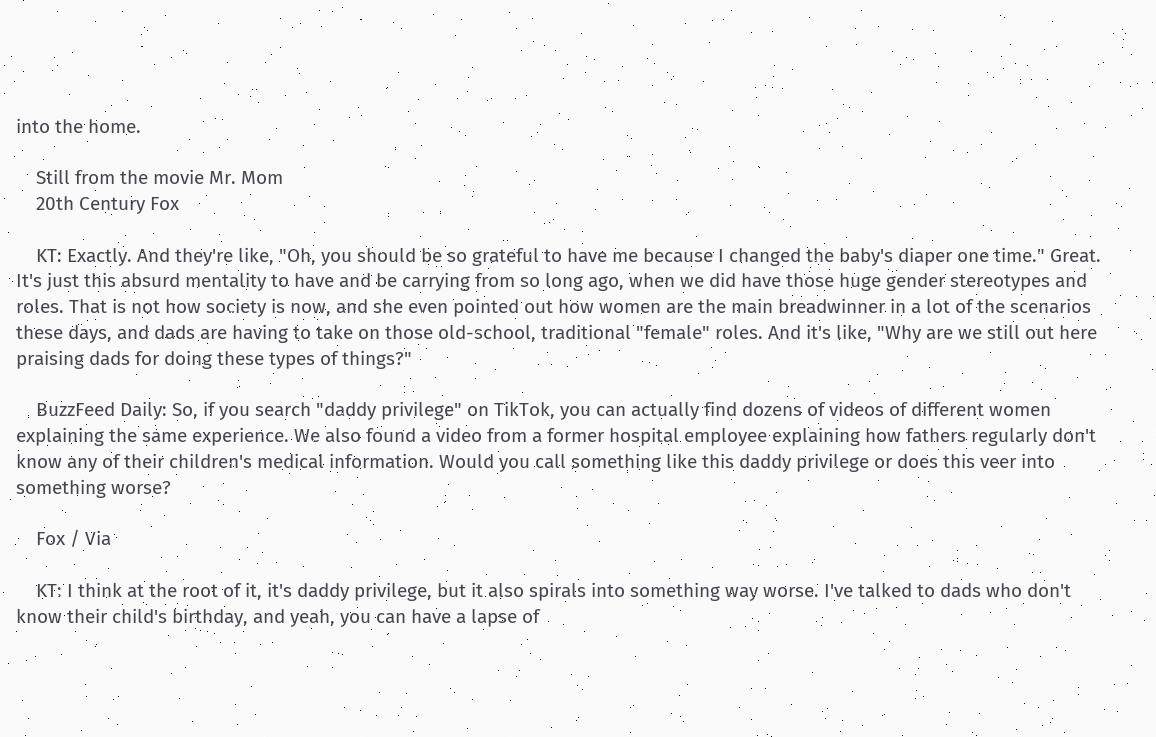into the home.

    Still from the movie Mr. Mom
    20th Century Fox

    KT: Exactly. And they're like, "Oh, you should be so grateful to have me because I changed the baby's diaper one time." Great. It's just this absurd mentality to have and be carrying from so long ago, when we did have those huge gender stereotypes and roles. That is not how society is now, and she even pointed out how women are the main breadwinner in a lot of the scenarios these days, and dads are having to take on those old-school, traditional "female" roles. And it's like, "Why are we still out here praising dads for doing these types of things?"

    BuzzFeed Daily: So, if you search "daddy privilege" on TikTok, you can actually find dozens of videos of different women explaining the same experience. We also found a video from a former hospital employee explaining how fathers regularly don't know any of their children's medical information. Would you call something like this daddy privilege or does this veer into something worse?

    Fox / Via

    KT: I think at the root of it, it's daddy privilege, but it also spirals into something way worse. I've talked to dads who don't know their child's birthday, and yeah, you can have a lapse of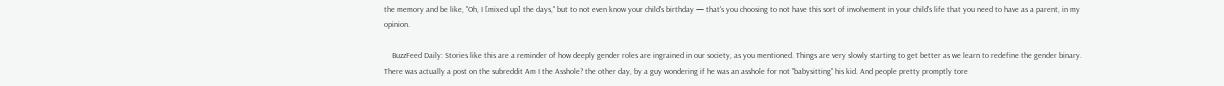the memory and be like, "Oh, I [mixed up] the days," but to not even know your child's birthday — that's you choosing to not have this sort of involvement in your child's life that you need to have as a parent, in my opinion.

    BuzzFeed Daily: Stories like this are a reminder of how deeply gender roles are ingrained in our society, as you mentioned. Things are very slowly starting to get better as we learn to redefine the gender binary. There was actually a post on the subreddit Am I the Asshole? the other day, by a guy wondering if he was an asshole for not "babysitting" his kid. And people pretty promptly tore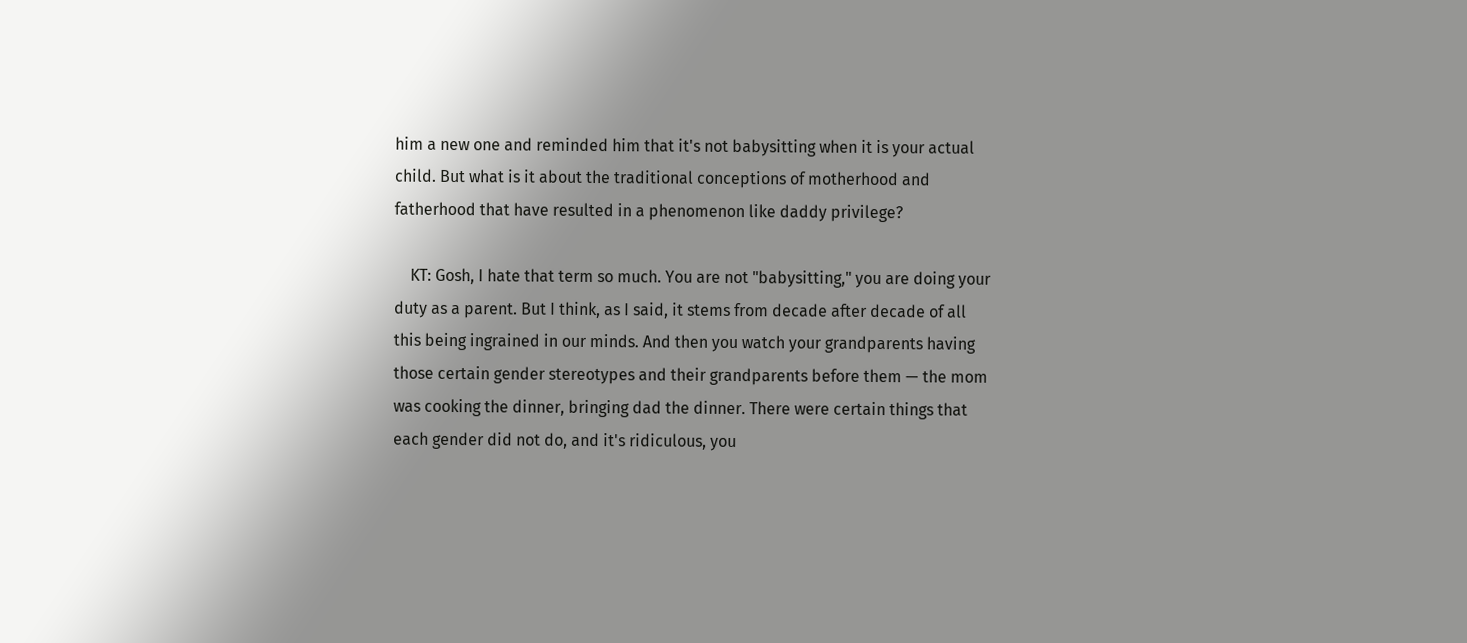him a new one and reminded him that it's not babysitting when it is your actual child. But what is it about the traditional conceptions of motherhood and fatherhood that have resulted in a phenomenon like daddy privilege?

    KT: Gosh, I hate that term so much. You are not "babysitting," you are doing your duty as a parent. But I think, as I said, it stems from decade after decade of all this being ingrained in our minds. And then you watch your grandparents having those certain gender stereotypes and their grandparents before them — the mom was cooking the dinner, bringing dad the dinner. There were certain things that each gender did not do, and it's ridiculous, you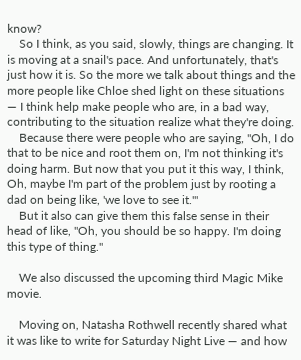know?
    So I think, as you said, slowly, things are changing. It is moving at a snail's pace. And unfortunately, that's just how it is. So the more we talk about things and the more people like Chloe shed light on these situations — I think help make people who are, in a bad way, contributing to the situation realize what they're doing.
    Because there were people who are saying, "Oh, I do that to be nice and root them on, I'm not thinking it's doing harm. But now that you put it this way, I think, Oh, maybe I'm part of the problem just by rooting a dad on being like, 'we love to see it.'"
    But it also can give them this false sense in their head of like, "Oh, you should be so happy. I'm doing this type of thing."

    We also discussed the upcoming third Magic Mike movie.

    Moving on, Natasha Rothwell recently shared what it was like to write for Saturday Night Live — and how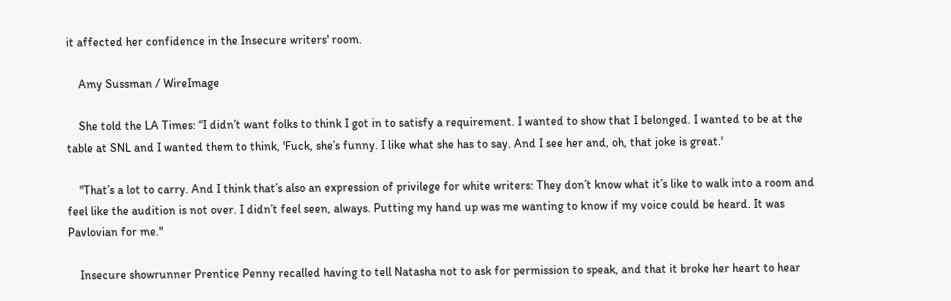it affected her confidence in the Insecure writers' room.

    Amy Sussman / WireImage

    She told the LA Times: “I didn’t want folks to think I got in to satisfy a requirement. I wanted to show that I belonged. I wanted to be at the table at SNL and I wanted them to think, 'Fuck, she’s funny. I like what she has to say. And I see her and, oh, that joke is great.'

    "That’s a lot to carry. And I think that’s also an expression of privilege for white writers: They don’t know what it’s like to walk into a room and feel like the audition is not over. I didn’t feel seen, always. Putting my hand up was me wanting to know if my voice could be heard. It was Pavlovian for me."

    Insecure showrunner Prentice Penny recalled having to tell Natasha not to ask for permission to speak, and that it broke her heart to hear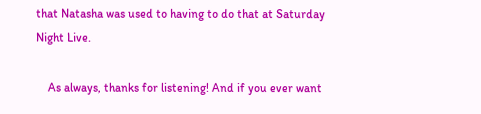that Natasha was used to having to do that at Saturday Night Live.

    As always, thanks for listening! And if you ever want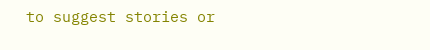to suggest stories or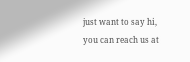just want to say hi, you can reach us at